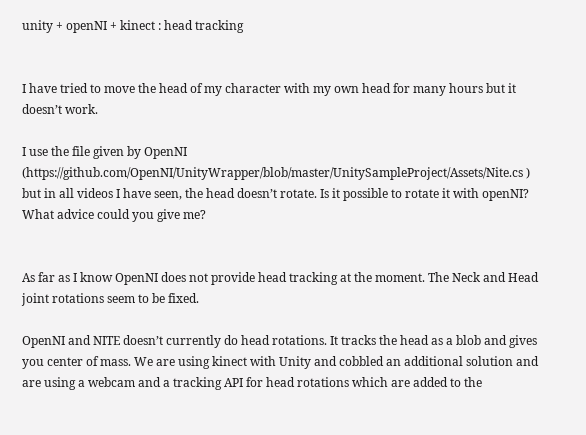unity + openNI + kinect : head tracking


I have tried to move the head of my character with my own head for many hours but it doesn’t work.

I use the file given by OpenNI (https://github.com/OpenNI/UnityWrapper/blob/master/UnitySampleProject/Assets/Nite.cs ) but in all videos I have seen, the head doesn’t rotate. Is it possible to rotate it with openNI? What advice could you give me?


As far as I know OpenNI does not provide head tracking at the moment. The Neck and Head joint rotations seem to be fixed.

OpenNI and NITE doesn’t currently do head rotations. It tracks the head as a blob and gives you center of mass. We are using kinect with Unity and cobbled an additional solution and are using a webcam and a tracking API for head rotations which are added to the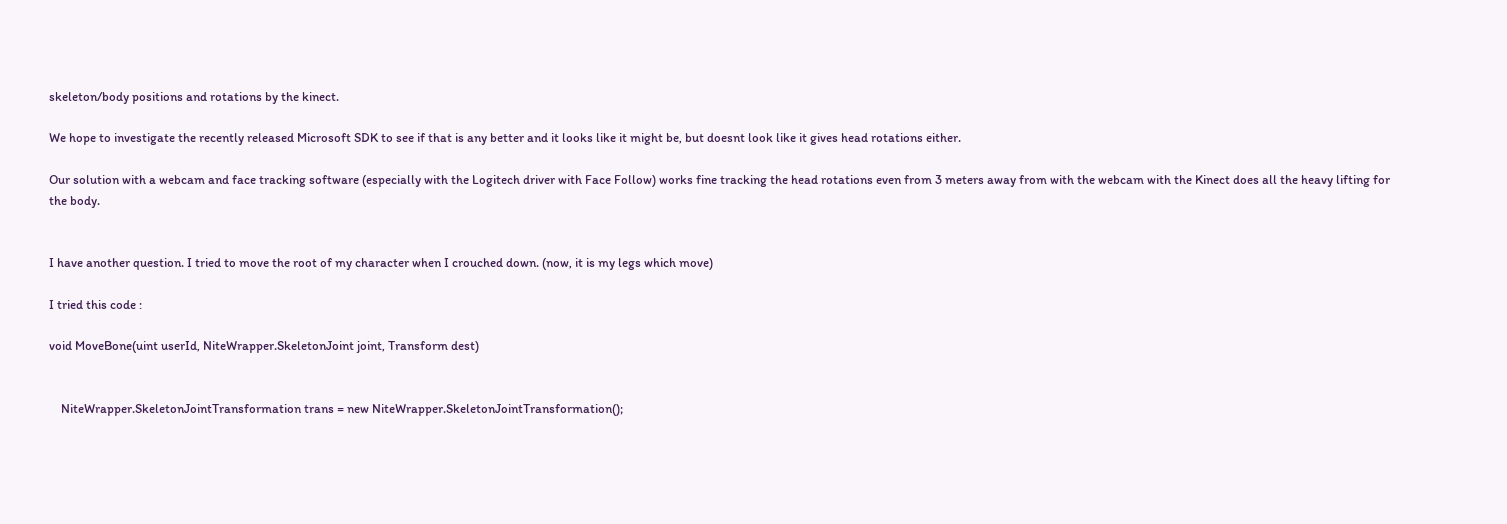skeleton/body positions and rotations by the kinect.

We hope to investigate the recently released Microsoft SDK to see if that is any better and it looks like it might be, but doesnt look like it gives head rotations either.

Our solution with a webcam and face tracking software (especially with the Logitech driver with Face Follow) works fine tracking the head rotations even from 3 meters away from with the webcam with the Kinect does all the heavy lifting for the body.


I have another question. I tried to move the root of my character when I crouched down. (now, it is my legs which move)

I tried this code :

void MoveBone(uint userId, NiteWrapper.SkeletonJoint joint, Transform dest)


    NiteWrapper.SkeletonJointTransformation trans = new NiteWrapper.SkeletonJointTransformation();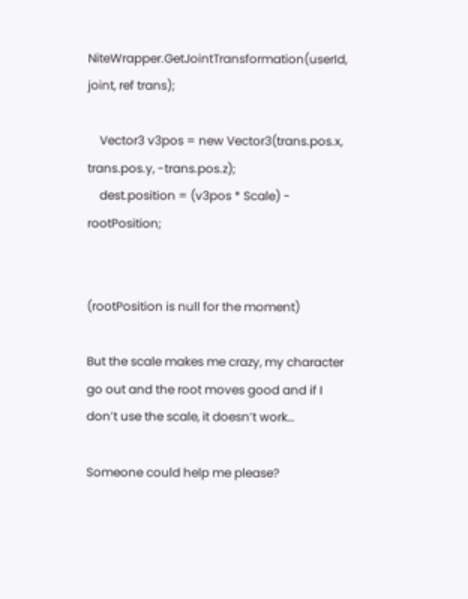NiteWrapper.GetJointTransformation(userId, joint, ref trans);

    Vector3 v3pos = new Vector3(trans.pos.x, trans.pos.y, -trans.pos.z);
    dest.position = (v3pos * Scale) - rootPosition;


(rootPosition is null for the moment)

But the scale makes me crazy, my character go out and the root moves good and if I don’t use the scale, it doesn’t work…

Someone could help me please?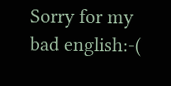Sorry for my bad english:-(